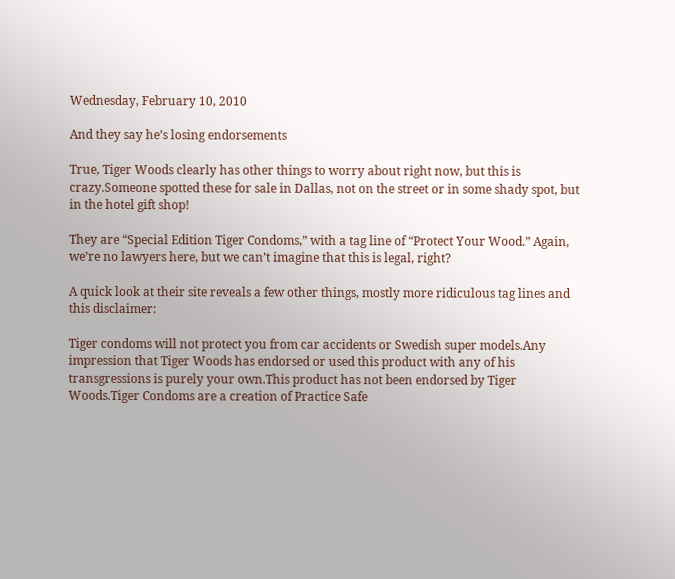Wednesday, February 10, 2010

And they say he’s losing endorsements

True, Tiger Woods clearly has other things to worry about right now, but this is crazy.Someone spotted these for sale in Dallas, not on the street or in some shady spot, but in the hotel gift shop!

They are “Special Edition Tiger Condoms,” with a tag line of “Protect Your Wood.” Again, we’re no lawyers here, but we can’t imagine that this is legal, right?

A quick look at their site reveals a few other things, mostly more ridiculous tag lines and this disclaimer:

Tiger condoms will not protect you from car accidents or Swedish super models.Any impression that Tiger Woods has endorsed or used this product with any of his transgressions is purely your own.This product has not been endorsed by Tiger Woods.Tiger Condoms are a creation of Practice Safe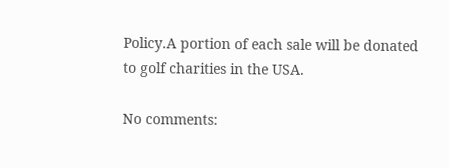Policy.A portion of each sale will be donated to golf charities in the USA.

No comments: